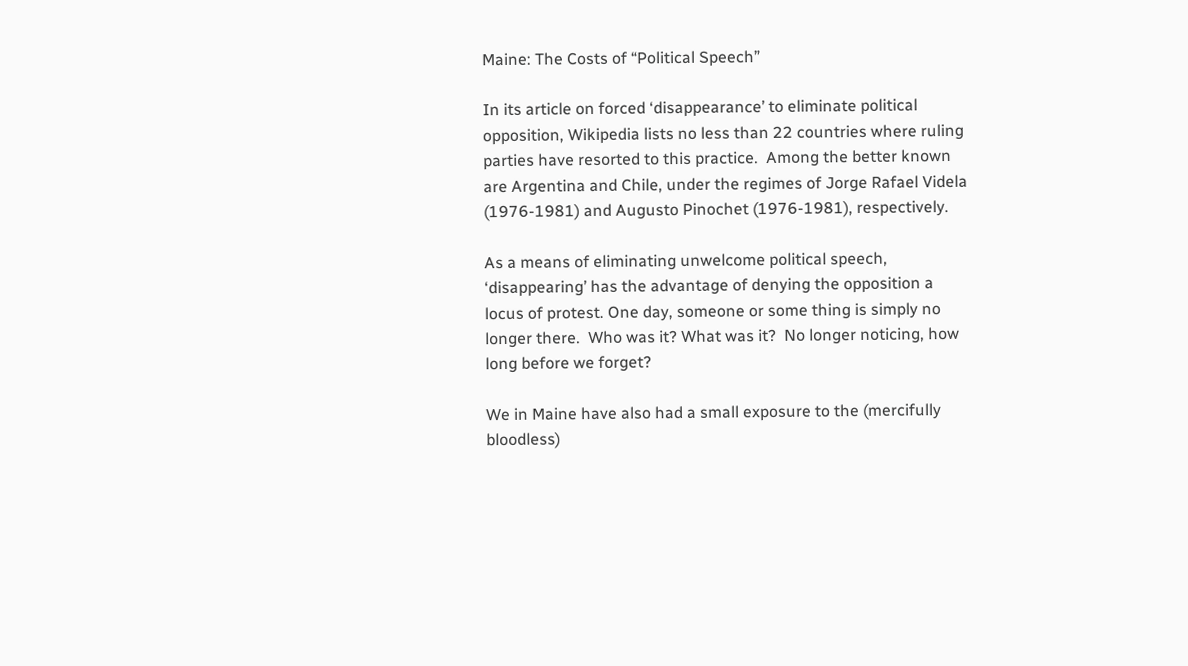Maine: The Costs of “Political Speech”

In its article on forced ‘disappearance’ to eliminate political opposition, Wikipedia lists no less than 22 countries where ruling parties have resorted to this practice.  Among the better known are Argentina and Chile, under the regimes of Jorge Rafael Videla (1976-1981) and Augusto Pinochet (1976-1981), respectively.

As a means of eliminating unwelcome political speech, ‘disappearing’ has the advantage of denying the opposition a locus of protest. One day, someone or some thing is simply no longer there.  Who was it? What was it?  No longer noticing, how long before we forget?

We in Maine have also had a small exposure to the (mercifully bloodless)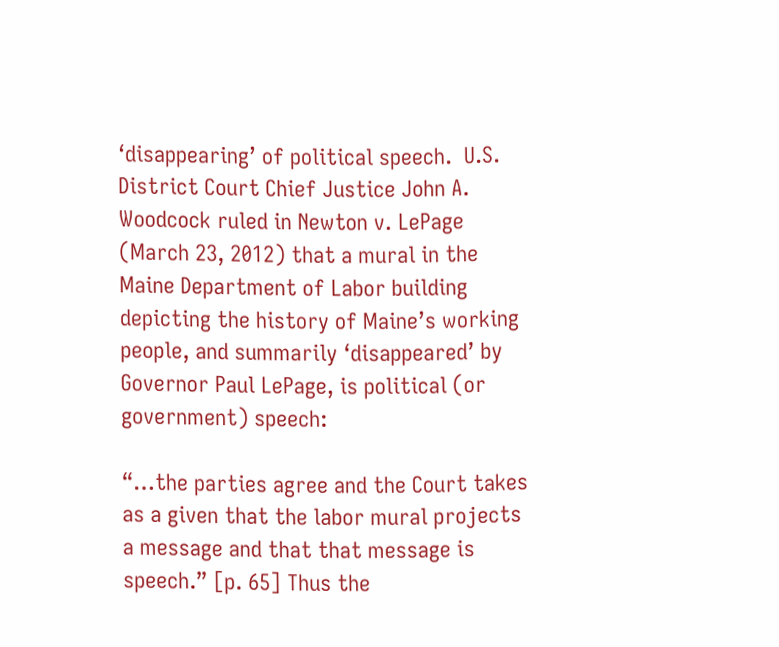‘disappearing’ of political speech.  U.S. District Court Chief Justice John A. Woodcock ruled in Newton v. LePage (March 23, 2012) that a mural in the Maine Department of Labor building depicting the history of Maine’s working people, and summarily ‘disappeared’ by Governor Paul LePage, is political (or government) speech:

“…the parties agree and the Court takes as a given that the labor mural projects a message and that that message is speech.” [p. 65] Thus the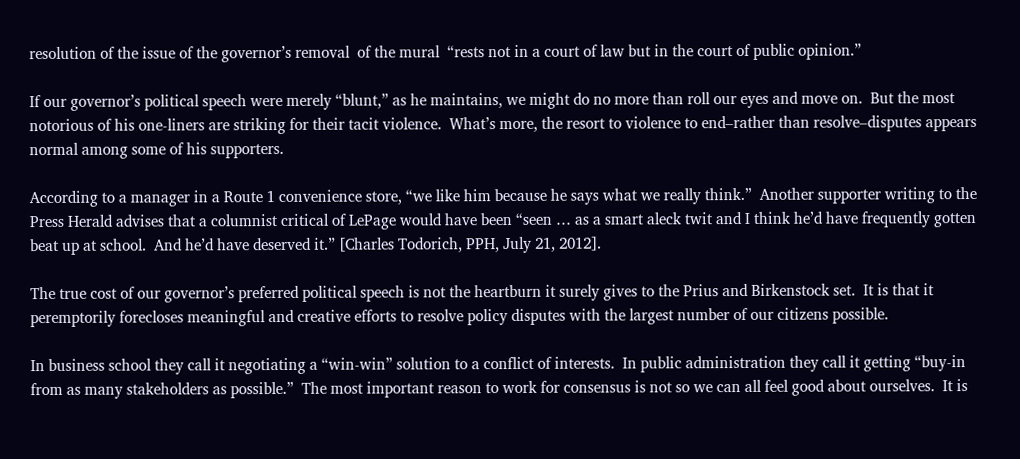resolution of the issue of the governor’s removal  of the mural  “rests not in a court of law but in the court of public opinion.”

If our governor’s political speech were merely “blunt,” as he maintains, we might do no more than roll our eyes and move on.  But the most notorious of his one-liners are striking for their tacit violence.  What’s more, the resort to violence to end–rather than resolve–disputes appears normal among some of his supporters.

According to a manager in a Route 1 convenience store, “we like him because he says what we really think.”  Another supporter writing to the Press Herald advises that a columnist critical of LePage would have been “seen … as a smart aleck twit and I think he’d have frequently gotten beat up at school.  And he’d have deserved it.” [Charles Todorich, PPH, July 21, 2012].

The true cost of our governor’s preferred political speech is not the heartburn it surely gives to the Prius and Birkenstock set.  It is that it peremptorily forecloses meaningful and creative efforts to resolve policy disputes with the largest number of our citizens possible.

In business school they call it negotiating a “win-win” solution to a conflict of interests.  In public administration they call it getting “buy-in from as many stakeholders as possible.”  The most important reason to work for consensus is not so we can all feel good about ourselves.  It is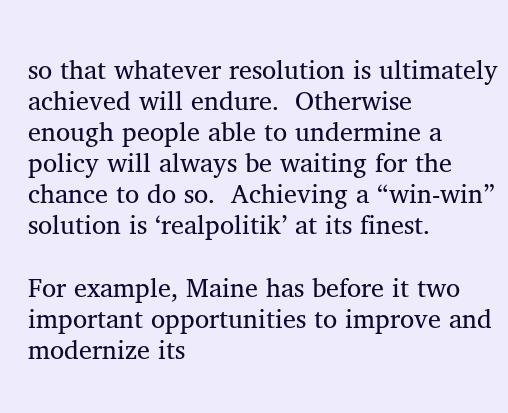so that whatever resolution is ultimately achieved will endure.  Otherwise enough people able to undermine a policy will always be waiting for the chance to do so.  Achieving a “win-win” solution is ‘realpolitik’ at its finest.

For example, Maine has before it two important opportunities to improve and modernize its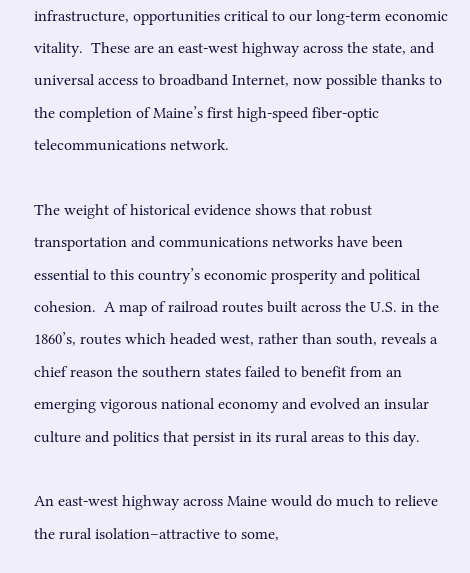infrastructure, opportunities critical to our long-term economic vitality.  These are an east-west highway across the state, and universal access to broadband Internet, now possible thanks to the completion of Maine’s first high-speed fiber-optic telecommunications network.

The weight of historical evidence shows that robust transportation and communications networks have been essential to this country’s economic prosperity and political cohesion.  A map of railroad routes built across the U.S. in the 1860’s, routes which headed west, rather than south, reveals a chief reason the southern states failed to benefit from an emerging vigorous national economy and evolved an insular culture and politics that persist in its rural areas to this day.

An east-west highway across Maine would do much to relieve the rural isolation–attractive to some,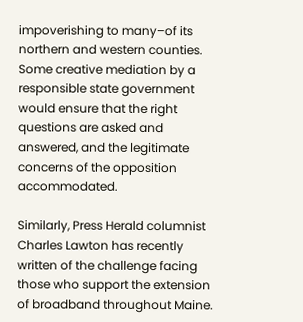impoverishing to many–of its northern and western counties.  Some creative mediation by a responsible state government would ensure that the right questions are asked and answered, and the legitimate concerns of the opposition accommodated.

Similarly, Press Herald columnist Charles Lawton has recently written of the challenge facing those who support the extension of broadband throughout Maine.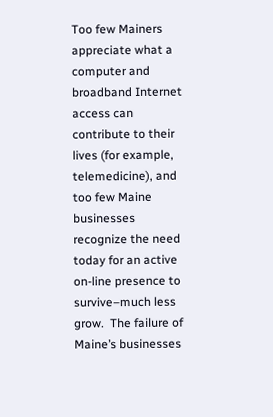Too few Mainers appreciate what a computer and broadband Internet access can contribute to their lives (for example, telemedicine), and too few Maine businesses recognize the need today for an active on-line presence to survive–much less grow.  The failure of Maine’s businesses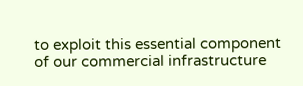to exploit this essential component of our commercial infrastructure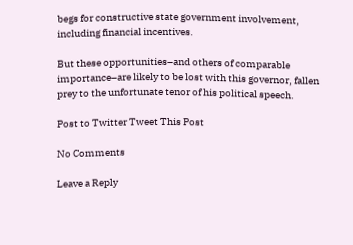begs for constructive state government involvement, including financial incentives.

But these opportunities–and others of comparable importance–are likely to be lost with this governor, fallen prey to the unfortunate tenor of his political speech.

Post to Twitter Tweet This Post

No Comments

Leave a Reply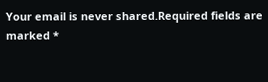Your email is never shared.Required fields are marked *